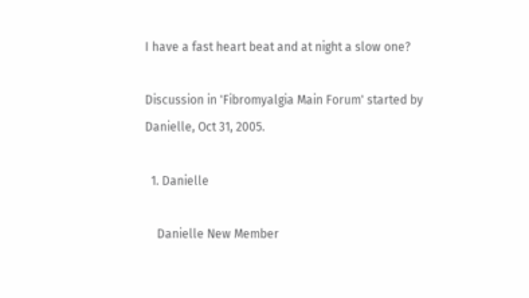I have a fast heart beat and at night a slow one?

Discussion in 'Fibromyalgia Main Forum' started by Danielle, Oct 31, 2005.

  1. Danielle

    Danielle New Member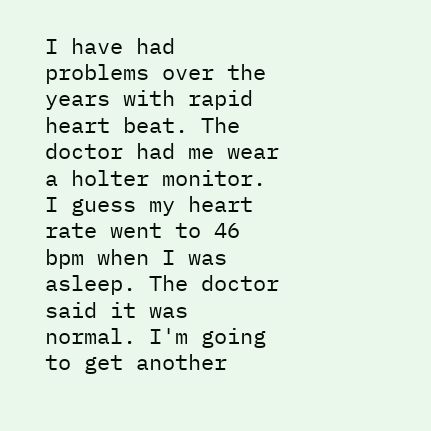I have had problems over the years with rapid heart beat. The doctor had me wear a holter monitor. I guess my heart rate went to 46 bpm when I was asleep. The doctor said it was normal. I'm going to get another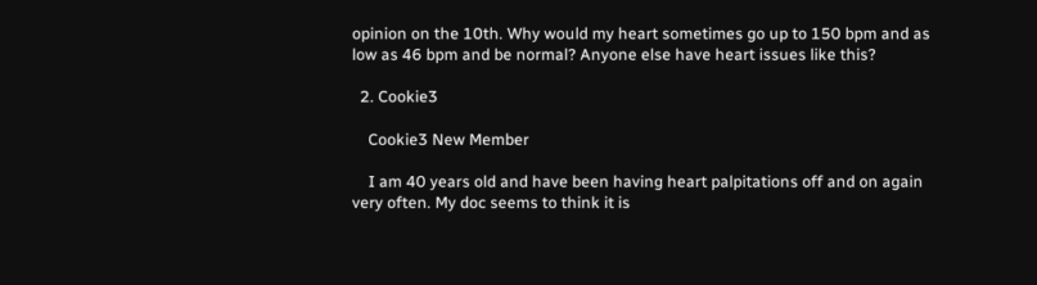opinion on the 10th. Why would my heart sometimes go up to 150 bpm and as low as 46 bpm and be normal? Anyone else have heart issues like this?

  2. Cookie3

    Cookie3 New Member

    I am 40 years old and have been having heart palpitations off and on again very often. My doc seems to think it is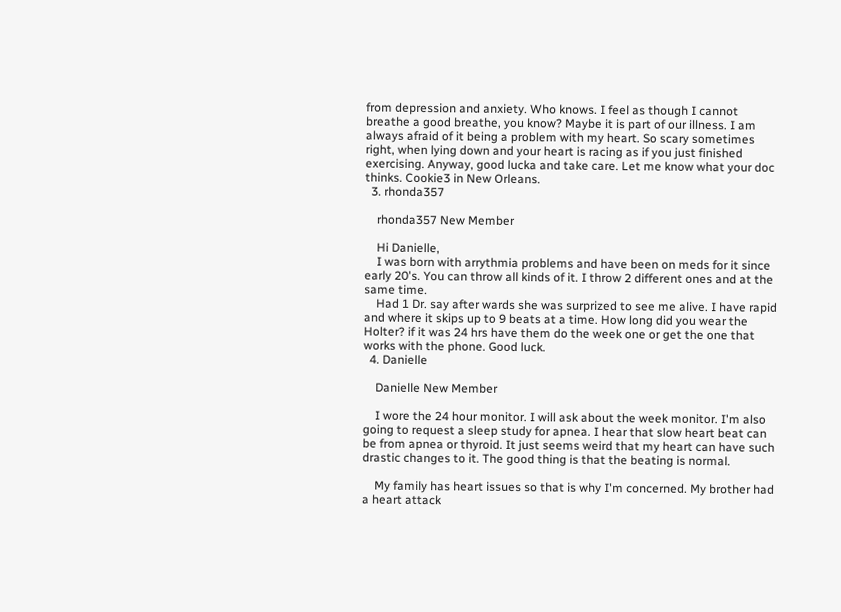from depression and anxiety. Who knows. I feel as though I cannot breathe a good breathe, you know? Maybe it is part of our illness. I am always afraid of it being a problem with my heart. So scary sometimes right, when lying down and your heart is racing as if you just finished exercising. Anyway, good lucka and take care. Let me know what your doc thinks. Cookie3 in New Orleans.
  3. rhonda357

    rhonda357 New Member

    Hi Danielle,
    I was born with arrythmia problems and have been on meds for it since early 20's. You can throw all kinds of it. I throw 2 different ones and at the same time.
    Had 1 Dr. say after wards she was surprized to see me alive. I have rapid and where it skips up to 9 beats at a time. How long did you wear the Holter? if it was 24 hrs have them do the week one or get the one that works with the phone. Good luck.
  4. Danielle

    Danielle New Member

    I wore the 24 hour monitor. I will ask about the week monitor. I'm also going to request a sleep study for apnea. I hear that slow heart beat can be from apnea or thyroid. It just seems weird that my heart can have such drastic changes to it. The good thing is that the beating is normal.

    My family has heart issues so that is why I'm concerned. My brother had a heart attack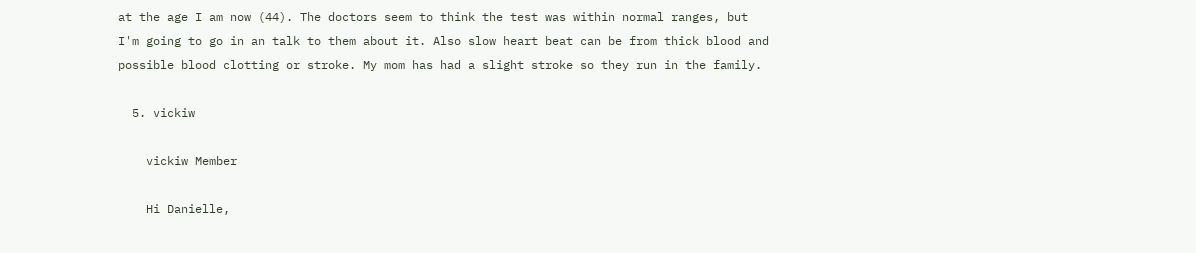at the age I am now (44). The doctors seem to think the test was within normal ranges, but I'm going to go in an talk to them about it. Also slow heart beat can be from thick blood and possible blood clotting or stroke. My mom has had a slight stroke so they run in the family.

  5. vickiw

    vickiw Member

    Hi Danielle,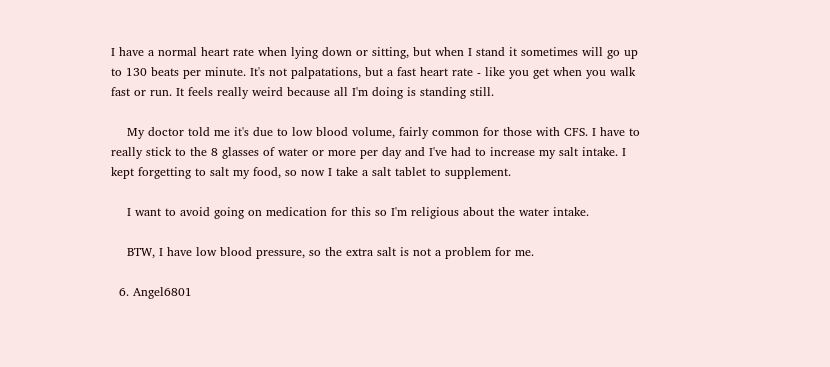I have a normal heart rate when lying down or sitting, but when I stand it sometimes will go up to 130 beats per minute. It's not palpatations, but a fast heart rate - like you get when you walk fast or run. It feels really weird because all I'm doing is standing still.

    My doctor told me it's due to low blood volume, fairly common for those with CFS. I have to really stick to the 8 glasses of water or more per day and I've had to increase my salt intake. I kept forgetting to salt my food, so now I take a salt tablet to supplement.

    I want to avoid going on medication for this so I'm religious about the water intake.

    BTW, I have low blood pressure, so the extra salt is not a problem for me.

  6. Angel6801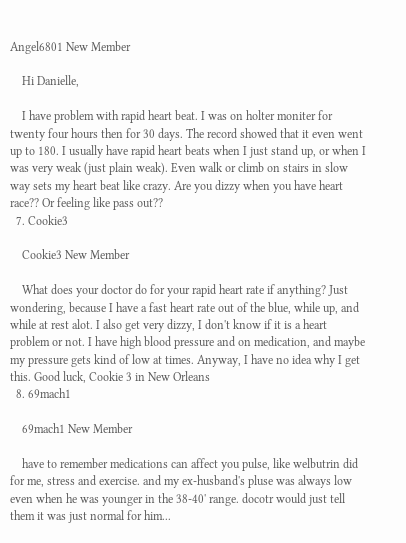Angel6801 New Member

    Hi Danielle,

    I have problem with rapid heart beat. I was on holter moniter for twenty four hours then for 30 days. The record showed that it even went up to 180. I usually have rapid heart beats when I just stand up, or when I was very weak (just plain weak). Even walk or climb on stairs in slow way sets my heart beat like crazy. Are you dizzy when you have heart race?? Or feeling like pass out??
  7. Cookie3

    Cookie3 New Member

    What does your doctor do for your rapid heart rate if anything? Just wondering, because I have a fast heart rate out of the blue, while up, and while at rest alot. I also get very dizzy, I don't know if it is a heart problem or not. I have high blood pressure and on medication, and maybe my pressure gets kind of low at times. Anyway, I have no idea why I get this. Good luck, Cookie 3 in New Orleans
  8. 69mach1

    69mach1 New Member

    have to remember medications can affect you pulse, like welbutrin did for me, stress and exercise. and my ex-husband's pluse was always low even when he was younger in the 38-40' range. docotr would just tell them it was just normal for him...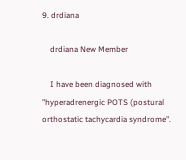9. drdiana

    drdiana New Member

    I have been diagnosed with "hyperadrenergic POTS (postural orthostatic tachycardia syndrome".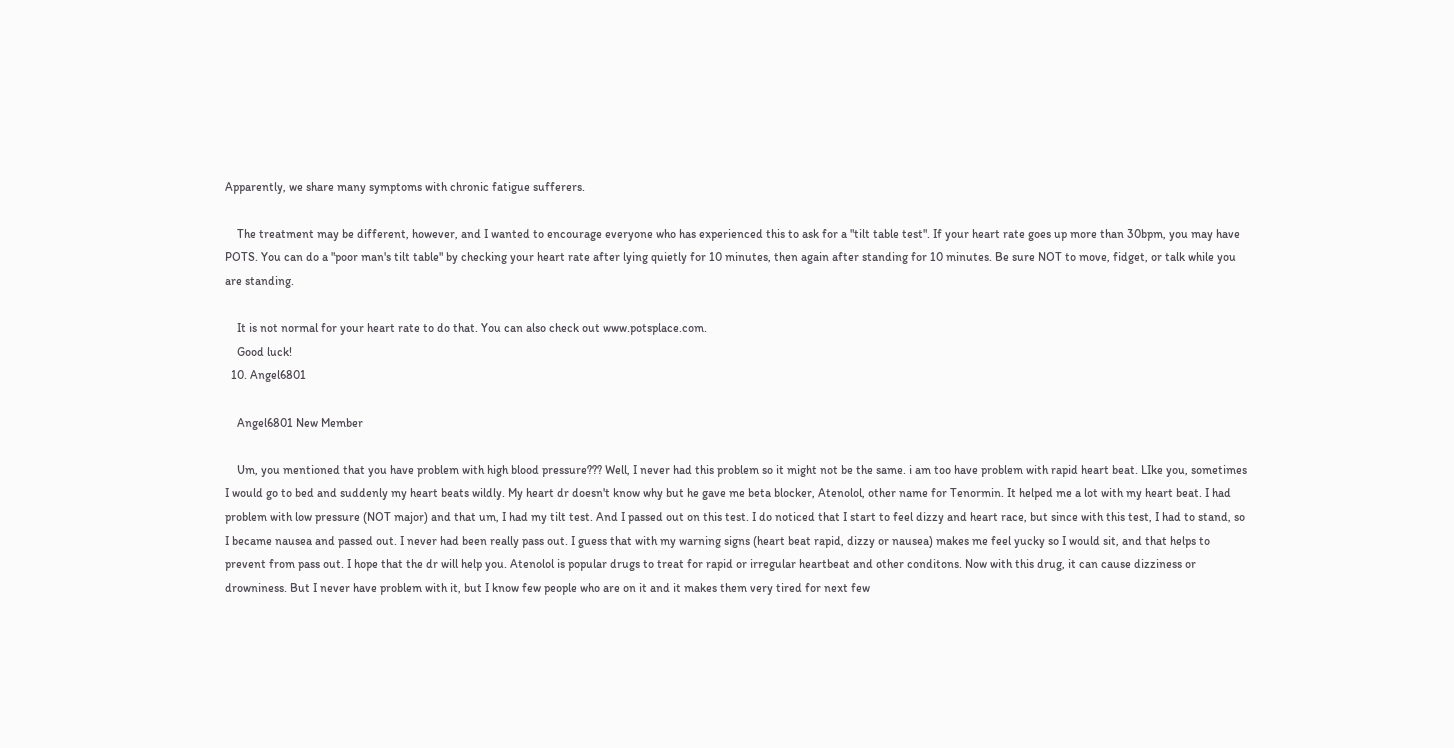Apparently, we share many symptoms with chronic fatigue sufferers.

    The treatment may be different, however, and I wanted to encourage everyone who has experienced this to ask for a "tilt table test". If your heart rate goes up more than 30bpm, you may have POTS. You can do a "poor man's tilt table" by checking your heart rate after lying quietly for 10 minutes, then again after standing for 10 minutes. Be sure NOT to move, fidget, or talk while you are standing.

    It is not normal for your heart rate to do that. You can also check out www.potsplace.com.
    Good luck!
  10. Angel6801

    Angel6801 New Member

    Um, you mentioned that you have problem with high blood pressure??? Well, I never had this problem so it might not be the same. i am too have problem with rapid heart beat. LIke you, sometimes I would go to bed and suddenly my heart beats wildly. My heart dr doesn't know why but he gave me beta blocker, Atenolol, other name for Tenormin. It helped me a lot with my heart beat. I had problem with low pressure (NOT major) and that um, I had my tilt test. And I passed out on this test. I do noticed that I start to feel dizzy and heart race, but since with this test, I had to stand, so I became nausea and passed out. I never had been really pass out. I guess that with my warning signs (heart beat rapid, dizzy or nausea) makes me feel yucky so I would sit, and that helps to prevent from pass out. I hope that the dr will help you. Atenolol is popular drugs to treat for rapid or irregular heartbeat and other conditons. Now with this drug, it can cause dizziness or drowniness. But I never have problem with it, but I know few people who are on it and it makes them very tired for next few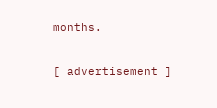months.

[ advertisement ]